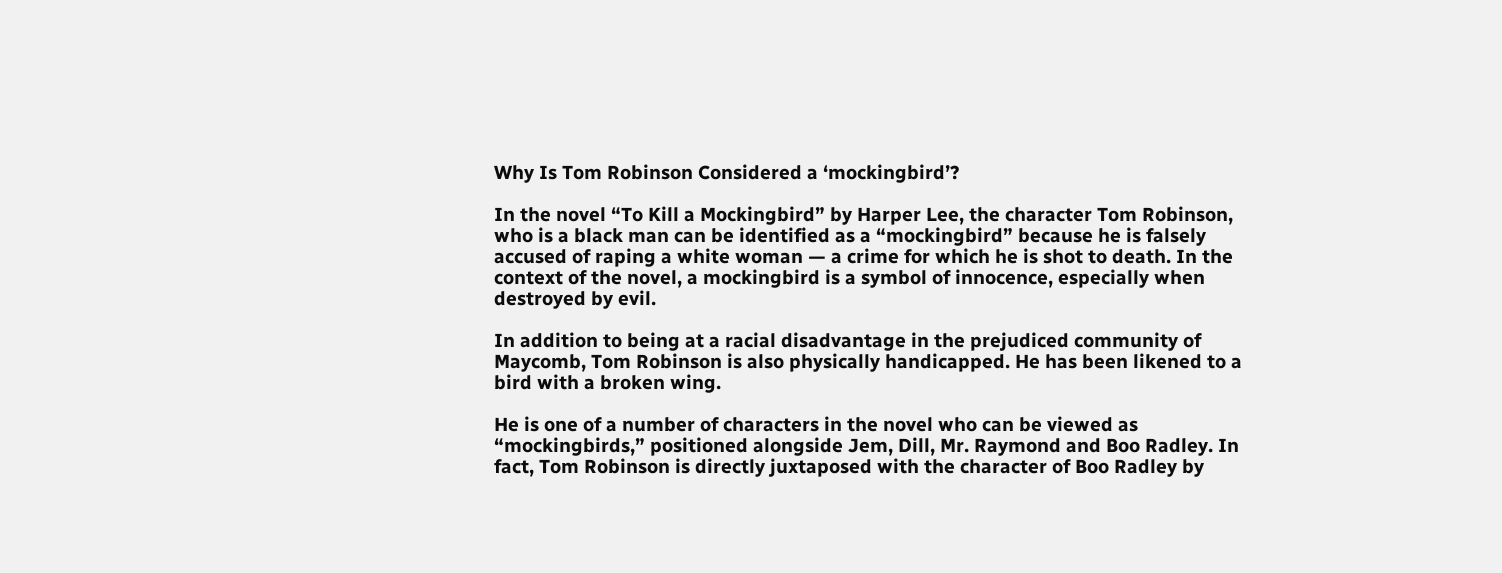Why Is Tom Robinson Considered a ‘mockingbird’?

In the novel “To Kill a Mockingbird” by Harper Lee, the character Tom Robinson, who is a black man can be identified as a “mockingbird” because he is falsely accused of raping a white woman — a crime for which he is shot to death. In the context of the novel, a mockingbird is a symbol of innocence, especially when destroyed by evil.

In addition to being at a racial disadvantage in the prejudiced community of Maycomb, Tom Robinson is also physically handicapped. He has been likened to a bird with a broken wing.

He is one of a number of characters in the novel who can be viewed as “mockingbirds,” positioned alongside Jem, Dill, Mr. Raymond and Boo Radley. In fact, Tom Robinson is directly juxtaposed with the character of Boo Radley by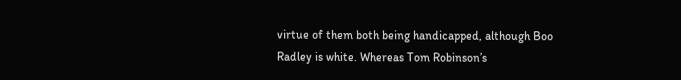virtue of them both being handicapped, although Boo Radley is white. Whereas Tom Robinson’s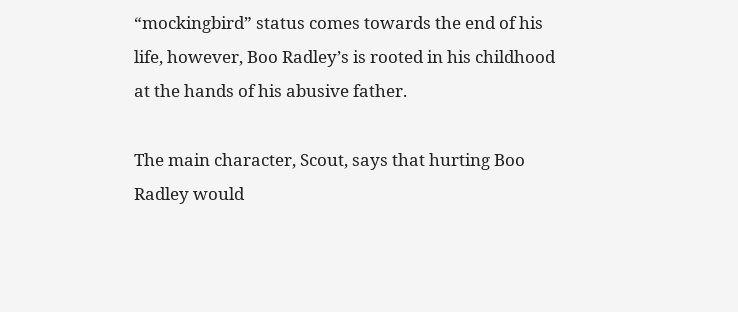“mockingbird” status comes towards the end of his life, however, Boo Radley’s is rooted in his childhood at the hands of his abusive father.

The main character, Scout, says that hurting Boo Radley would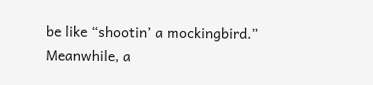be like “shootin’ a mockingbird.” Meanwhile, a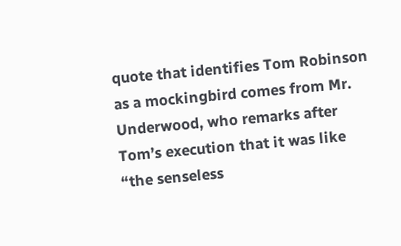quote that identifies Tom Robinson as a mockingbird comes from Mr. Underwood, who remarks after Tom’s execution that it was like “the senseless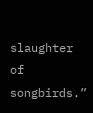slaughter of songbirds.”